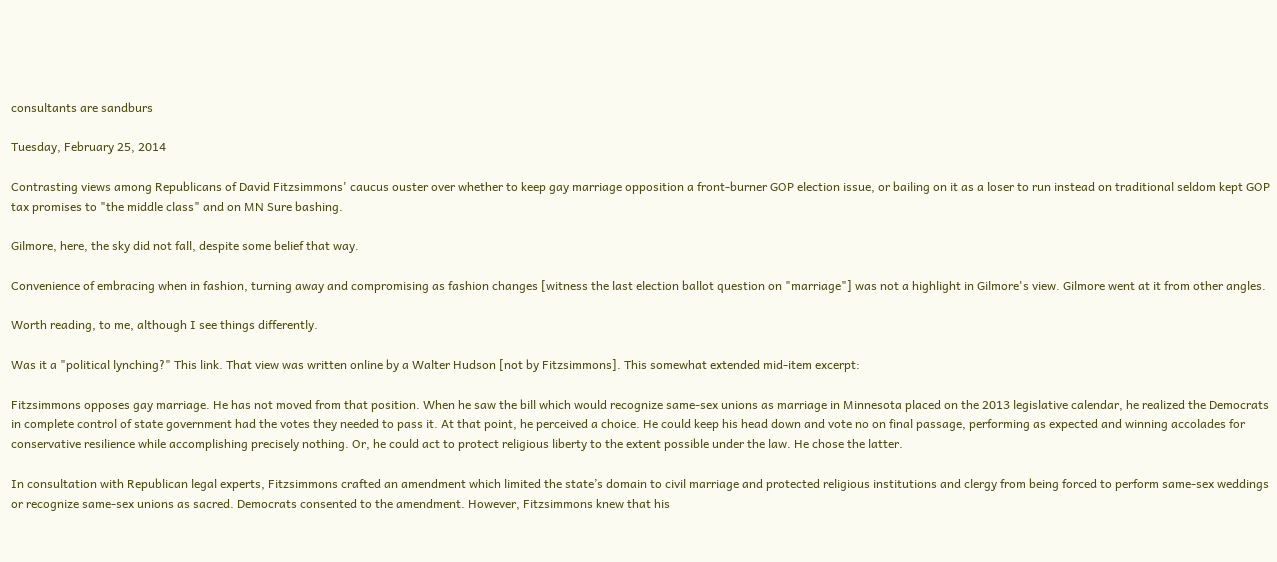consultants are sandburs

Tuesday, February 25, 2014

Contrasting views among Republicans of David Fitzsimmons' caucus ouster over whether to keep gay marriage opposition a front-burner GOP election issue, or bailing on it as a loser to run instead on traditional seldom kept GOP tax promises to "the middle class" and on MN Sure bashing.

Gilmore, here, the sky did not fall, despite some belief that way.

Convenience of embracing when in fashion, turning away and compromising as fashion changes [witness the last election ballot question on "marriage"] was not a highlight in Gilmore's view. Gilmore went at it from other angles.

Worth reading, to me, although I see things differently.

Was it a "political lynching?" This link. That view was written online by a Walter Hudson [not by Fitzsimmons]. This somewhat extended mid-item excerpt:

Fitzsimmons opposes gay marriage. He has not moved from that position. When he saw the bill which would recognize same-sex unions as marriage in Minnesota placed on the 2013 legislative calendar, he realized the Democrats in complete control of state government had the votes they needed to pass it. At that point, he perceived a choice. He could keep his head down and vote no on final passage, performing as expected and winning accolades for conservative resilience while accomplishing precisely nothing. Or, he could act to protect religious liberty to the extent possible under the law. He chose the latter.

In consultation with Republican legal experts, Fitzsimmons crafted an amendment which limited the state’s domain to civil marriage and protected religious institutions and clergy from being forced to perform same-sex weddings or recognize same-sex unions as sacred. Democrats consented to the amendment. However, Fitzsimmons knew that his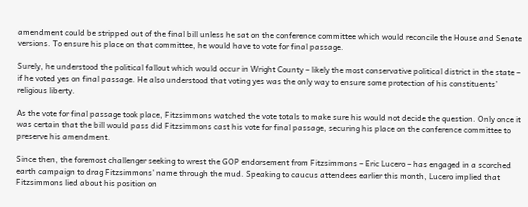amendment could be stripped out of the final bill unless he sat on the conference committee which would reconcile the House and Senate versions. To ensure his place on that committee, he would have to vote for final passage.

Surely, he understood the political fallout which would occur in Wright County – likely the most conservative political district in the state – if he voted yes on final passage. He also understood that voting yes was the only way to ensure some protection of his constituents’ religious liberty.

As the vote for final passage took place, Fitzsimmons watched the vote totals to make sure his would not decide the question. Only once it was certain that the bill would pass did Fitzsimmons cast his vote for final passage, securing his place on the conference committee to preserve his amendment.

Since then, the foremost challenger seeking to wrest the GOP endorsement from Fitzsimmons – Eric Lucero – has engaged in a scorched earth campaign to drag Fitzsimmons’ name through the mud. Speaking to caucus attendees earlier this month, Lucero implied that Fitzsimmons lied about his position on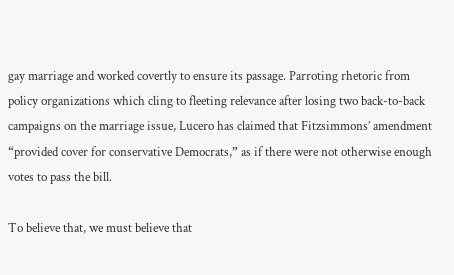gay marriage and worked covertly to ensure its passage. Parroting rhetoric from policy organizations which cling to fleeting relevance after losing two back-to-back campaigns on the marriage issue, Lucero has claimed that Fitzsimmons’ amendment “provided cover for conservative Democrats,” as if there were not otherwise enough votes to pass the bill.

To believe that, we must believe that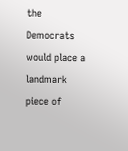the Democrats would place a landmark piece of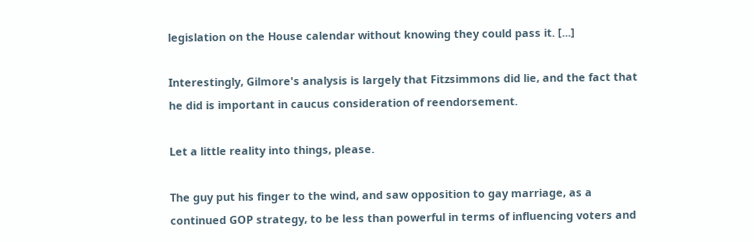legislation on the House calendar without knowing they could pass it. [...]

Interestingly, Gilmore's analysis is largely that Fitzsimmons did lie, and the fact that he did is important in caucus consideration of reendorsement.

Let a little reality into things, please.

The guy put his finger to the wind, and saw opposition to gay marriage, as a continued GOP strategy, to be less than powerful in terms of influencing voters and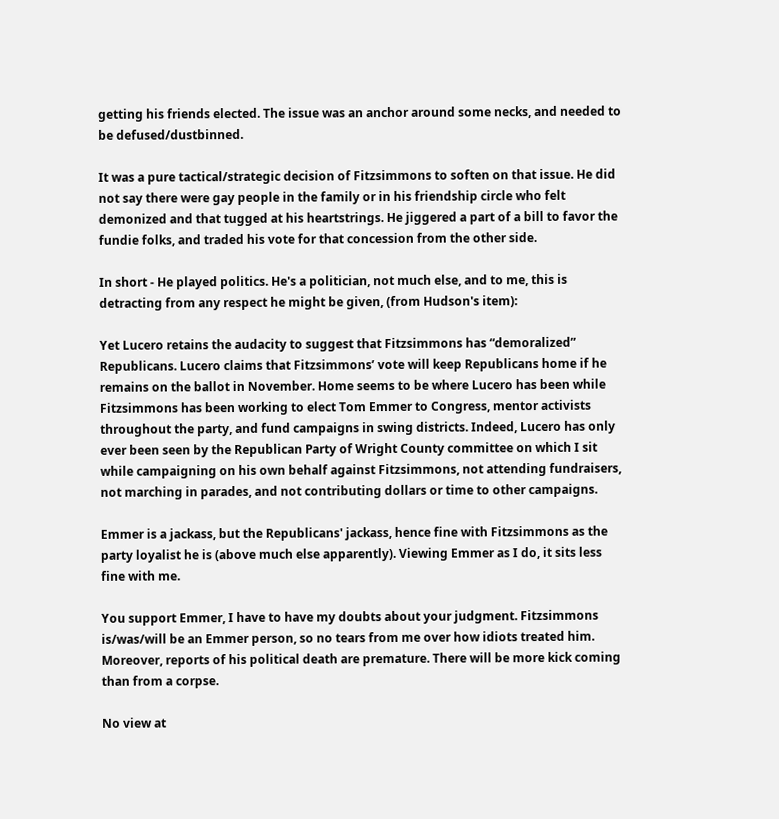getting his friends elected. The issue was an anchor around some necks, and needed to be defused/dustbinned.

It was a pure tactical/strategic decision of Fitzsimmons to soften on that issue. He did not say there were gay people in the family or in his friendship circle who felt demonized and that tugged at his heartstrings. He jiggered a part of a bill to favor the fundie folks, and traded his vote for that concession from the other side.

In short - He played politics. He's a politician, not much else, and to me, this is detracting from any respect he might be given, (from Hudson's item):

Yet Lucero retains the audacity to suggest that Fitzsimmons has “demoralized” Republicans. Lucero claims that Fitzsimmons’ vote will keep Republicans home if he remains on the ballot in November. Home seems to be where Lucero has been while Fitzsimmons has been working to elect Tom Emmer to Congress, mentor activists throughout the party, and fund campaigns in swing districts. Indeed, Lucero has only ever been seen by the Republican Party of Wright County committee on which I sit while campaigning on his own behalf against Fitzsimmons, not attending fundraisers, not marching in parades, and not contributing dollars or time to other campaigns.

Emmer is a jackass, but the Republicans' jackass, hence fine with Fitzsimmons as the party loyalist he is (above much else apparently). Viewing Emmer as I do, it sits less fine with me.

You support Emmer, I have to have my doubts about your judgment. Fitzsimmons is/was/will be an Emmer person, so no tears from me over how idiots treated him. Moreover, reports of his political death are premature. There will be more kick coming than from a corpse.

No view at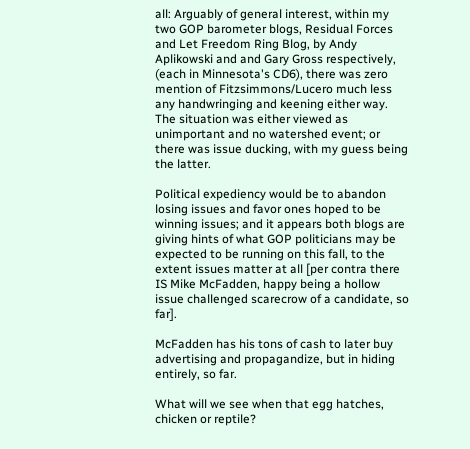all: Arguably of general interest, within my two GOP barometer blogs, Residual Forces and Let Freedom Ring Blog, by Andy Aplikowski and and Gary Gross respectively, (each in Minnesota's CD6), there was zero mention of Fitzsimmons/Lucero much less any handwringing and keening either way. The situation was either viewed as unimportant and no watershed event; or there was issue ducking, with my guess being the latter.

Political expediency would be to abandon losing issues and favor ones hoped to be winning issues; and it appears both blogs are giving hints of what GOP politicians may be expected to be running on this fall, to the extent issues matter at all [per contra there IS Mike McFadden, happy being a hollow issue challenged scarecrow of a candidate, so far].

McFadden has his tons of cash to later buy advertising and propagandize, but in hiding entirely, so far.

What will we see when that egg hatches, chicken or reptile?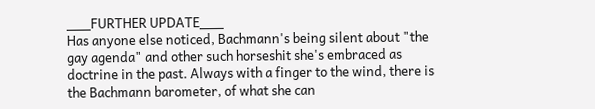___FURTHER UPDATE___
Has anyone else noticed, Bachmann's being silent about "the gay agenda" and other such horseshit she's embraced as doctrine in the past. Always with a finger to the wind, there is the Bachmann barometer, of what she can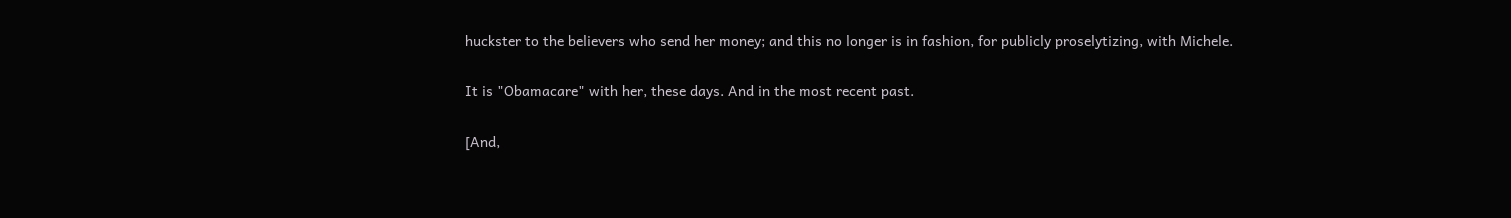huckster to the believers who send her money; and this no longer is in fashion, for publicly proselytizing, with Michele.

It is "Obamacare" with her, these days. And in the most recent past.

[And,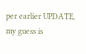per earlier UPDATE, my guess is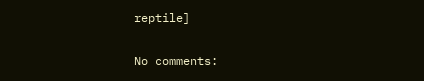reptile]

No comments: